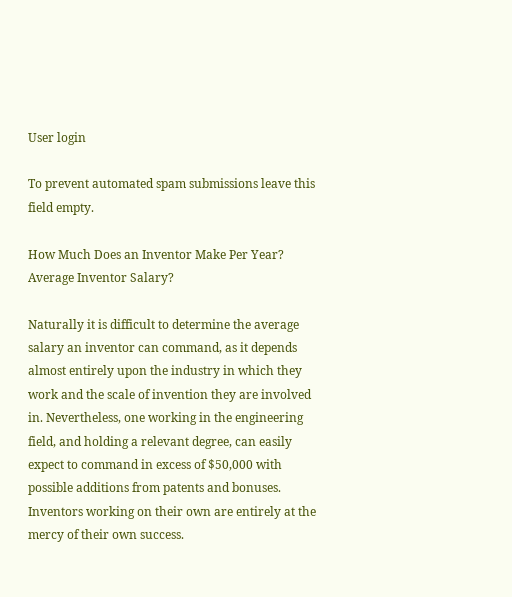User login

To prevent automated spam submissions leave this field empty.

How Much Does an Inventor Make Per Year? Average Inventor Salary?

Naturally it is difficult to determine the average salary an inventor can command, as it depends almost entirely upon the industry in which they work and the scale of invention they are involved in. Nevertheless, one working in the engineering field, and holding a relevant degree, can easily expect to command in excess of $50,000 with possible additions from patents and bonuses. Inventors working on their own are entirely at the mercy of their own success.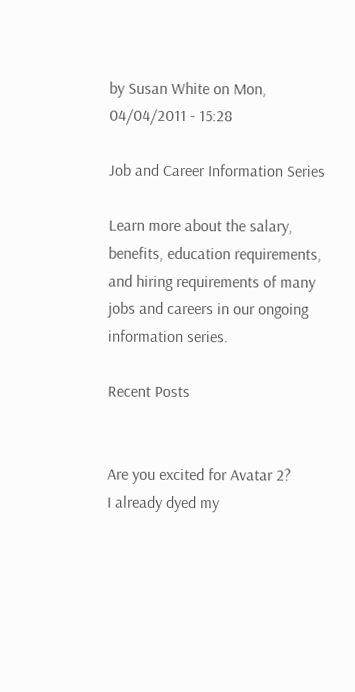by Susan White on Mon, 04/04/2011 - 15:28

Job and Career Information Series

Learn more about the salary, benefits, education requirements, and hiring requirements of many jobs and careers in our ongoing information series.

Recent Posts


Are you excited for Avatar 2?
I already dyed my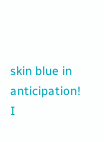skin blue in anticipation!
I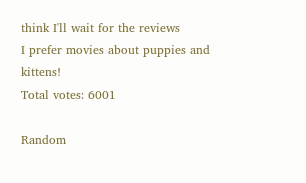think I'll wait for the reviews
I prefer movies about puppies and kittens!
Total votes: 6001

Random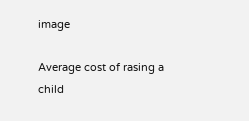image

Average cost of rasing a child